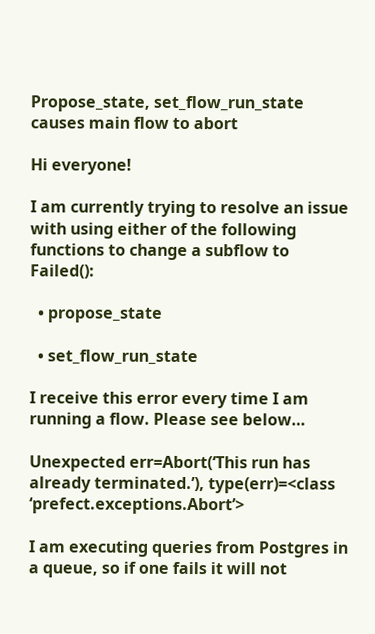Propose_state, set_flow_run_state causes main flow to abort

Hi everyone!

I am currently trying to resolve an issue with using either of the following functions to change a subflow to Failed():

  • propose_state

  • set_flow_run_state

I receive this error every time I am running a flow. Please see below…

Unexpected err=Abort(‘This run has already terminated.’), type(err)=<class ‘prefect.exceptions.Abort’>

I am executing queries from Postgres in a queue, so if one fails it will not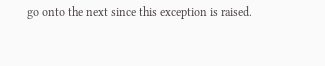go onto the next since this exception is raised.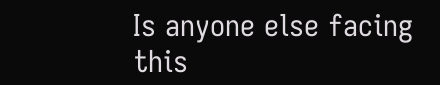Is anyone else facing this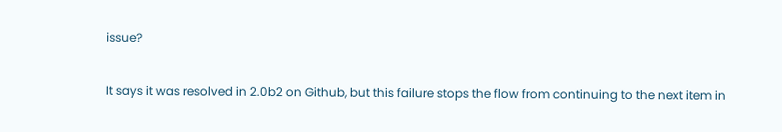issue?

It says it was resolved in 2.0b2 on Github, but this failure stops the flow from continuing to the next item in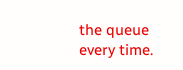the queue every time.